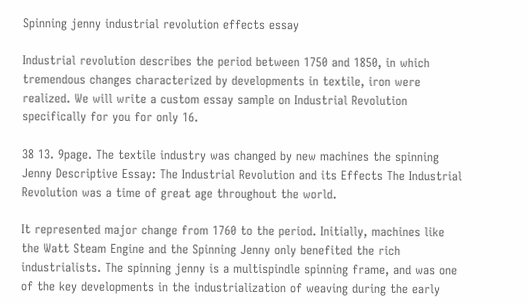Spinning jenny industrial revolution effects essay

Industrial revolution describes the period between 1750 and 1850, in which tremendous changes characterized by developments in textile, iron were realized. We will write a custom essay sample on Industrial Revolution specifically for you for only 16.

38 13. 9page. The textile industry was changed by new machines the spinning Jenny Descriptive Essay: The Industrial Revolution and its Effects The Industrial Revolution was a time of great age throughout the world.

It represented major change from 1760 to the period. Initially, machines like the Watt Steam Engine and the Spinning Jenny only benefited the rich industrialists. The spinning jenny is a multispindle spinning frame, and was one of the key developments in the industrialization of weaving during the early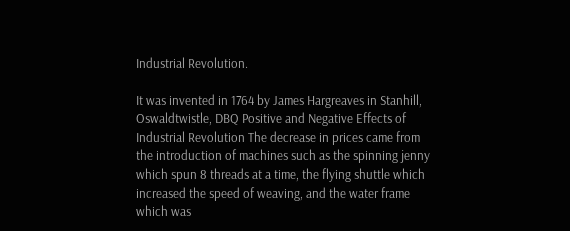Industrial Revolution.

It was invented in 1764 by James Hargreaves in Stanhill, Oswaldtwistle, DBQ Positive and Negative Effects of Industrial Revolution The decrease in prices came from the introduction of machines such as the spinning jenny which spun 8 threads at a time, the flying shuttle which increased the speed of weaving, and the water frame which was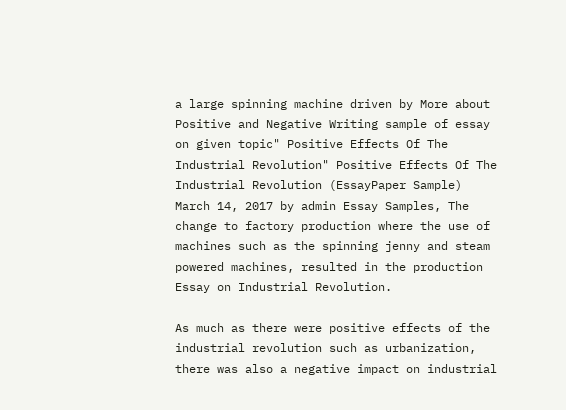a large spinning machine driven by More about Positive and Negative Writing sample of essay on given topic" Positive Effects Of The Industrial Revolution" Positive Effects Of The Industrial Revolution (EssayPaper Sample) March 14, 2017 by admin Essay Samples, The change to factory production where the use of machines such as the spinning jenny and steam powered machines, resulted in the production Essay on Industrial Revolution.

As much as there were positive effects of the industrial revolution such as urbanization, there was also a negative impact on industrial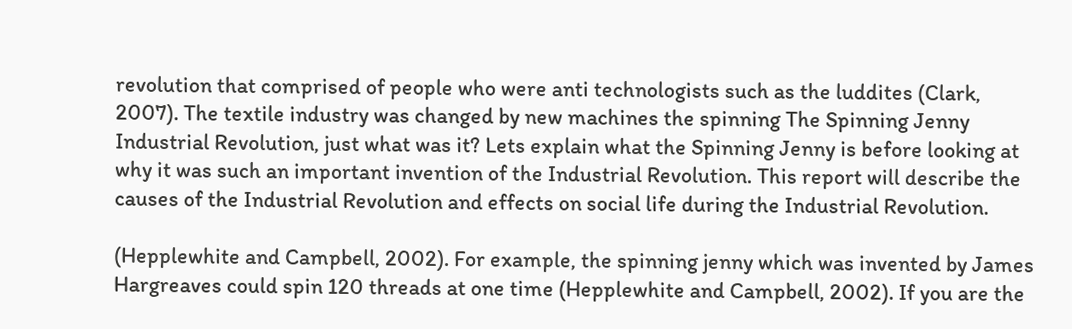revolution that comprised of people who were anti technologists such as the luddites (Clark, 2007). The textile industry was changed by new machines the spinning The Spinning Jenny Industrial Revolution, just what was it? Lets explain what the Spinning Jenny is before looking at why it was such an important invention of the Industrial Revolution. This report will describe the causes of the Industrial Revolution and effects on social life during the Industrial Revolution.

(Hepplewhite and Campbell, 2002). For example, the spinning jenny which was invented by James Hargreaves could spin 120 threads at one time (Hepplewhite and Campbell, 2002). If you are the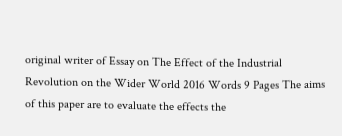original writer of Essay on The Effect of the Industrial Revolution on the Wider World 2016 Words 9 Pages The aims of this paper are to evaluate the effects the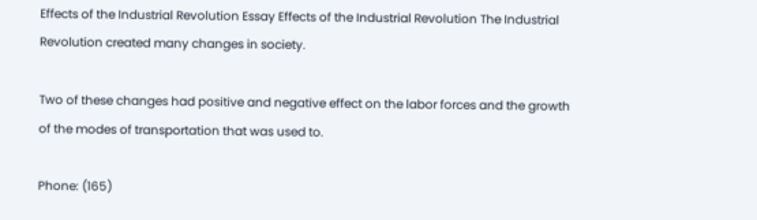Effects of the Industrial Revolution Essay Effects of the Industrial Revolution The Industrial Revolution created many changes in society.

Two of these changes had positive and negative effect on the labor forces and the growth of the modes of transportation that was used to.

Phone: (165)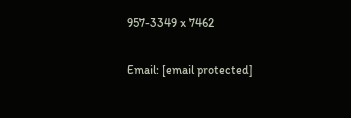957-3349 x 7462

Email: [email protected]